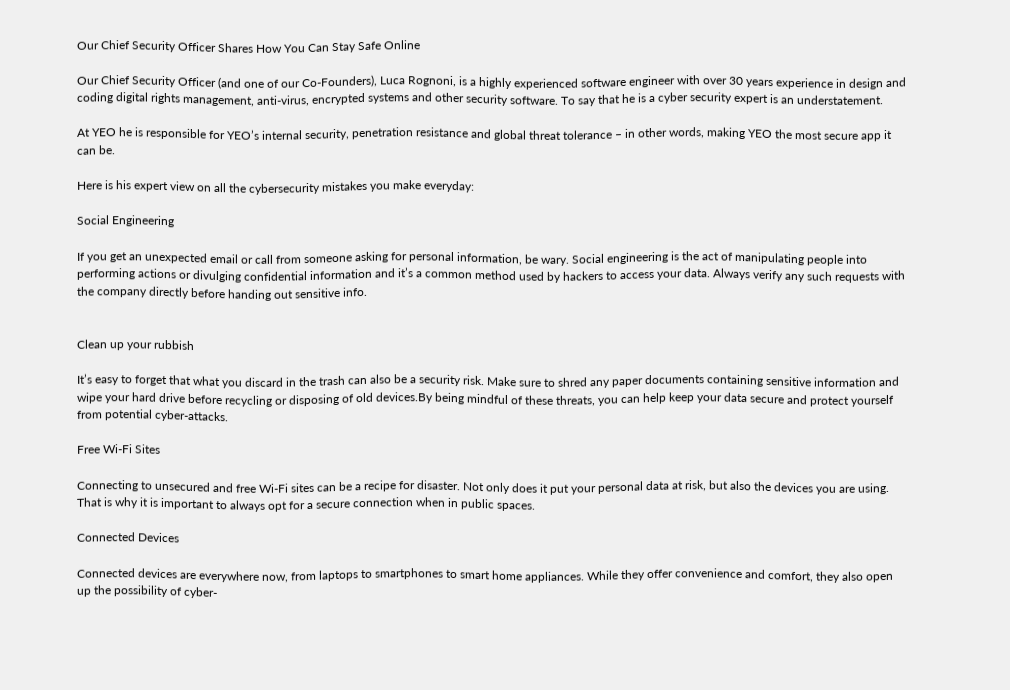Our Chief Security Officer Shares How You Can Stay Safe Online

Our Chief Security Officer (and one of our Co-Founders), Luca Rognoni, is a highly experienced software engineer with over 30 years experience in design and coding digital rights management, anti-virus, encrypted systems and other security software. To say that he is a cyber security expert is an understatement.

At YEO he is responsible for YEO’s internal security, penetration resistance and global threat tolerance – in other words, making YEO the most secure app it can be.

Here is his expert view on all the cybersecurity mistakes you make everyday:

Social Engineering

If you get an unexpected email or call from someone asking for personal information, be wary. Social engineering is the act of manipulating people into performing actions or divulging confidential information and it’s a common method used by hackers to access your data. Always verify any such requests with the company directly before handing out sensitive info.


Clean up your rubbish

It’s easy to forget that what you discard in the trash can also be a security risk. Make sure to shred any paper documents containing sensitive information and wipe your hard drive before recycling or disposing of old devices.By being mindful of these threats, you can help keep your data secure and protect yourself from potential cyber-attacks.

Free Wi-Fi Sites

Connecting to unsecured and free Wi-Fi sites can be a recipe for disaster. Not only does it put your personal data at risk, but also the devices you are using. That is why it is important to always opt for a secure connection when in public spaces.

Connected Devices

Connected devices are everywhere now, from laptops to smartphones to smart home appliances. While they offer convenience and comfort, they also open up the possibility of cyber-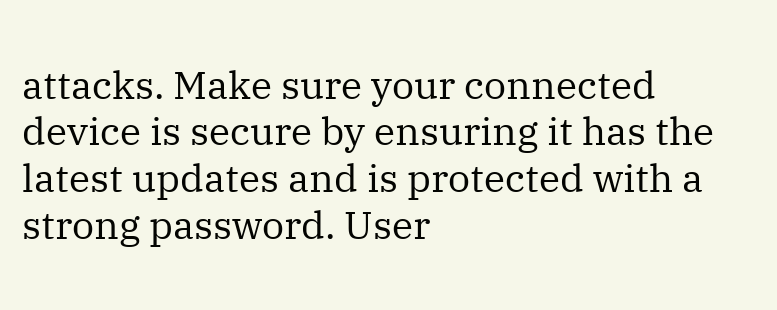attacks. Make sure your connected device is secure by ensuring it has the latest updates and is protected with a strong password. User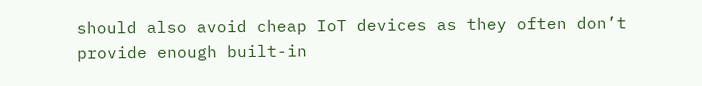should also avoid cheap IoT devices as they often don’t provide enough built-in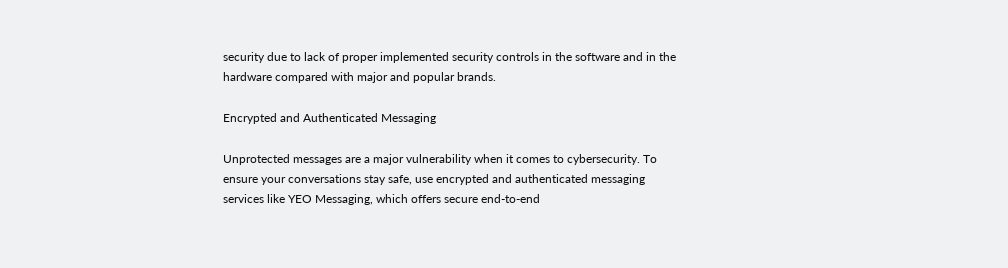security due to lack of proper implemented security controls in the software and in the hardware compared with major and popular brands.

Encrypted and Authenticated Messaging

Unprotected messages are a major vulnerability when it comes to cybersecurity. To ensure your conversations stay safe, use encrypted and authenticated messaging services like YEO Messaging, which offers secure end-to-end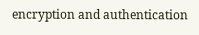encryption and authentication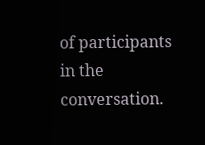of participants in the conversation.